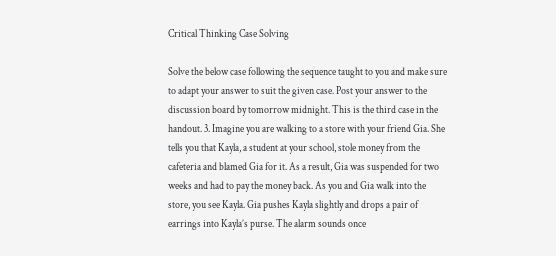Critical Thinking Case Solving

Solve the below case following the sequence taught to you and make sure to adapt your answer to suit the given case. Post your answer to the discussion board by tomorrow midnight. This is the third case in the handout. 3. Imagine you are walking to a store with your friend Gia. She tells you that Kayla, a student at your school, stole money from the cafeteria and blamed Gia for it. As a result, Gia was suspended for two weeks and had to pay the money back. As you and Gia walk into the store, you see Kayla. Gia pushes Kayla slightly and drops a pair of earrings into Kayla’s purse. The alarm sounds once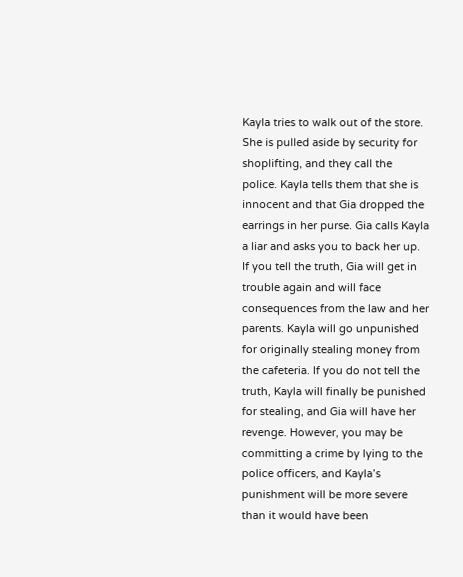Kayla tries to walk out of the store. She is pulled aside by security for shoplifting, and they call the police. Kayla tells them that she is innocent and that Gia dropped the earrings in her purse. Gia calls Kayla a liar and asks you to back her up. If you tell the truth, Gia will get in trouble again and will face consequences from the law and her parents. Kayla will go unpunished for originally stealing money from the cafeteria. If you do not tell the truth, Kayla will finally be punished for stealing, and Gia will have her revenge. However, you may be committing a crime by lying to the police officers, and Kayla’s punishment will be more severe than it would have been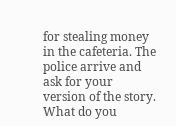for stealing money in the cafeteria. The police arrive and ask for your version of the story. What do you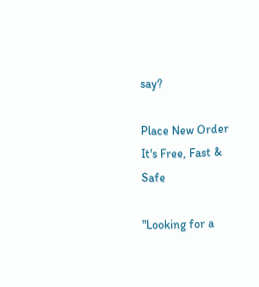say?

Place New Order
It's Free, Fast & Safe

"Looking for a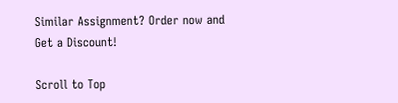Similar Assignment? Order now and Get a Discount!

Scroll to Top